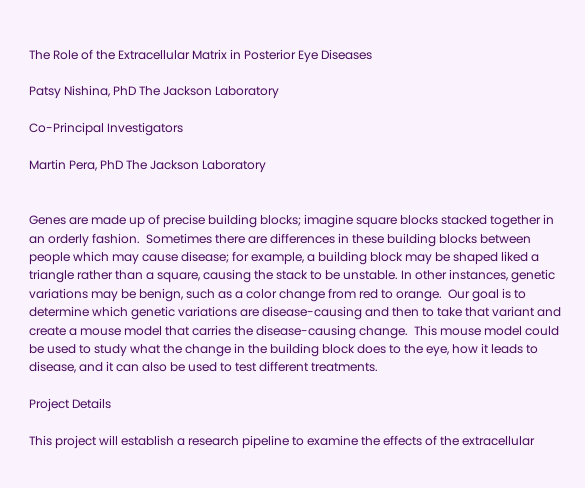The Role of the Extracellular Matrix in Posterior Eye Diseases

Patsy Nishina, PhD The Jackson Laboratory

Co-Principal Investigators

Martin Pera, PhD The Jackson Laboratory


Genes are made up of precise building blocks; imagine square blocks stacked together in an orderly fashion.  Sometimes there are differences in these building blocks between people which may cause disease; for example, a building block may be shaped liked a triangle rather than a square, causing the stack to be unstable. In other instances, genetic variations may be benign, such as a color change from red to orange.  Our goal is to determine which genetic variations are disease-causing and then to take that variant and create a mouse model that carries the disease-causing change.  This mouse model could be used to study what the change in the building block does to the eye, how it leads to disease, and it can also be used to test different treatments.

Project Details

This project will establish a research pipeline to examine the effects of the extracellular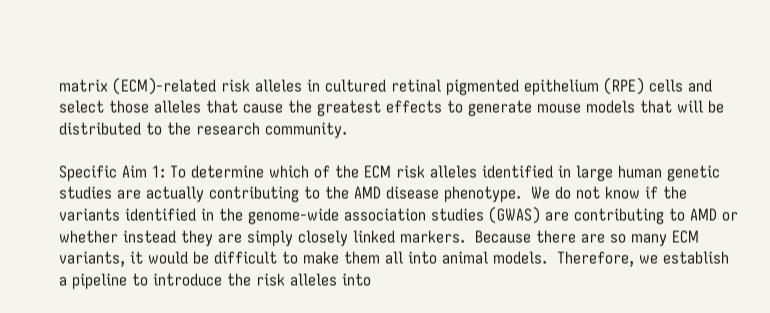matrix (ECM)-related risk alleles in cultured retinal pigmented epithelium (RPE) cells and select those alleles that cause the greatest effects to generate mouse models that will be distributed to the research community.

Specific Aim 1: To determine which of the ECM risk alleles identified in large human genetic studies are actually contributing to the AMD disease phenotype.  We do not know if the variants identified in the genome-wide association studies (GWAS) are contributing to AMD or whether instead they are simply closely linked markers.  Because there are so many ECM variants, it would be difficult to make them all into animal models.  Therefore, we establish a pipeline to introduce the risk alleles into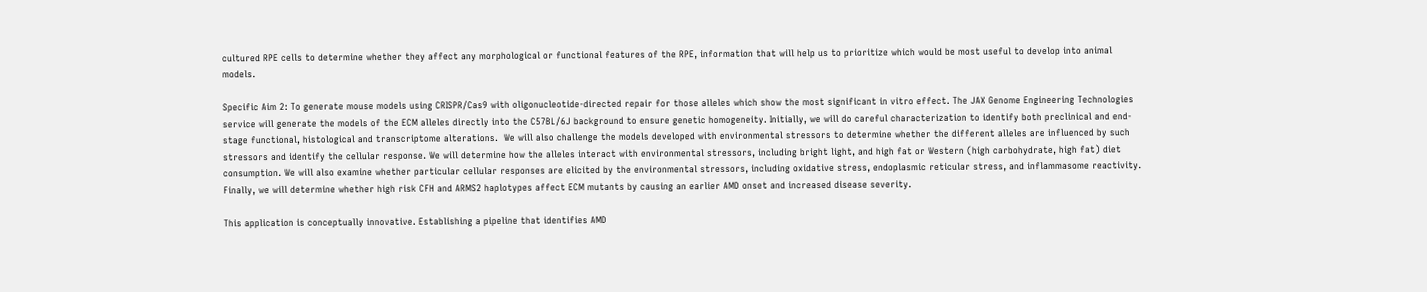cultured RPE cells to determine whether they affect any morphological or functional features of the RPE, information that will help us to prioritize which would be most useful to develop into animal models.

Specific Aim 2: To generate mouse models using CRISPR/Cas9 with oligonucleotide-directed repair for those alleles which show the most significant in vitro effect. The JAX Genome Engineering Technologies service will generate the models of the ECM alleles directly into the C57BL/6J background to ensure genetic homogeneity. Initially, we will do careful characterization to identify both preclinical and end-stage functional, histological and transcriptome alterations.  We will also challenge the models developed with environmental stressors to determine whether the different alleles are influenced by such stressors and identify the cellular response. We will determine how the alleles interact with environmental stressors, including bright light, and high fat or Western (high carbohydrate, high fat) diet consumption. We will also examine whether particular cellular responses are elicited by the environmental stressors, including oxidative stress, endoplasmic reticular stress, and inflammasome reactivity.  Finally, we will determine whether high risk CFH and ARMS2 haplotypes affect ECM mutants by causing an earlier AMD onset and increased disease severity.

This application is conceptually innovative. Establishing a pipeline that identifies AMD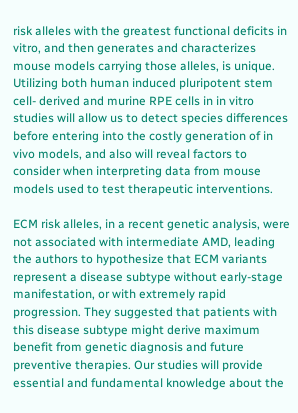risk alleles with the greatest functional deficits in vitro, and then generates and characterizes mouse models carrying those alleles, is unique. Utilizing both human induced pluripotent stem cell- derived and murine RPE cells in in vitro studies will allow us to detect species differences before entering into the costly generation of in vivo models, and also will reveal factors to consider when interpreting data from mouse models used to test therapeutic interventions.

ECM risk alleles, in a recent genetic analysis, were not associated with intermediate AMD, leading the authors to hypothesize that ECM variants represent a disease subtype without early-stage manifestation, or with extremely rapid progression. They suggested that patients with this disease subtype might derive maximum benefit from genetic diagnosis and future preventive therapies. Our studies will provide essential and fundamental knowledge about the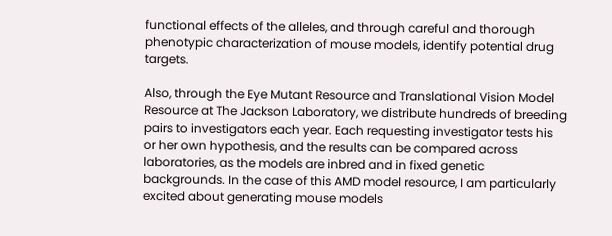functional effects of the alleles, and through careful and thorough phenotypic characterization of mouse models, identify potential drug targets.

Also, through the Eye Mutant Resource and Translational Vision Model Resource at The Jackson Laboratory, we distribute hundreds of breeding pairs to investigators each year. Each requesting investigator tests his or her own hypothesis, and the results can be compared across laboratories, as the models are inbred and in fixed genetic backgrounds. In the case of this AMD model resource, I am particularly excited about generating mouse models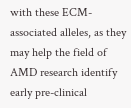with these ECM-associated alleles, as they may help the field of AMD research identify early pre-clinical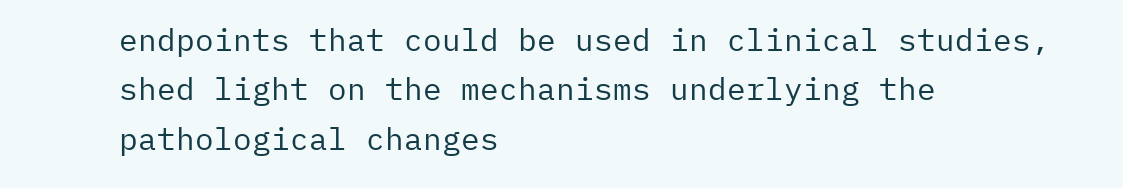endpoints that could be used in clinical studies, shed light on the mechanisms underlying the pathological changes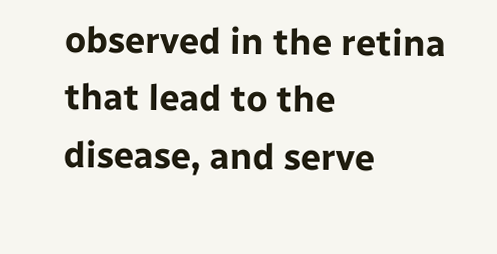observed in the retina that lead to the disease, and serve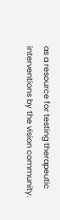as a resource for testing therapeutic interventions by the vision community.